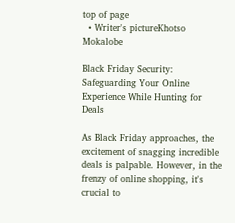top of page
  • Writer's pictureKhotso Mokalobe

Black Friday Security: Safeguarding Your Online Experience While Hunting for Deals

As Black Friday approaches, the excitement of snagging incredible deals is palpable. However, in the frenzy of online shopping, it's crucial to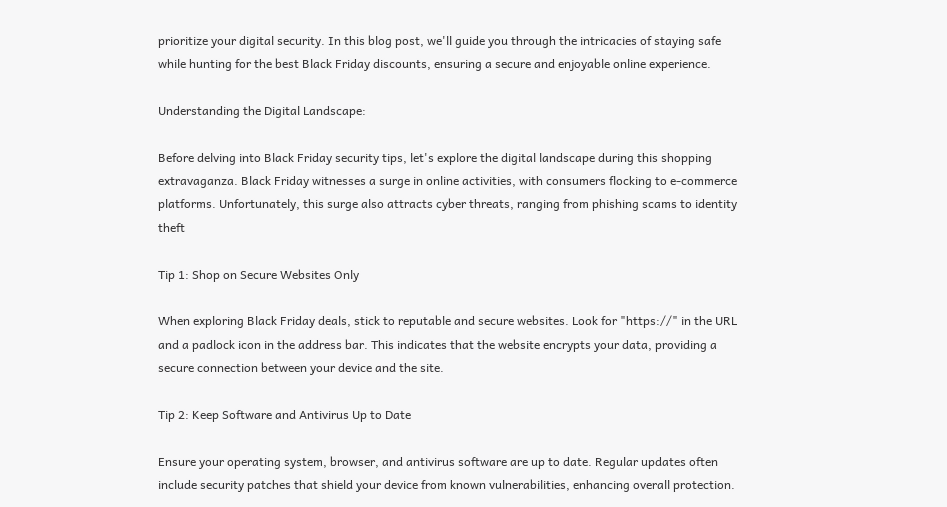prioritize your digital security. In this blog post, we'll guide you through the intricacies of staying safe while hunting for the best Black Friday discounts, ensuring a secure and enjoyable online experience.

Understanding the Digital Landscape:

Before delving into Black Friday security tips, let's explore the digital landscape during this shopping extravaganza. Black Friday witnesses a surge in online activities, with consumers flocking to e-commerce platforms. Unfortunately, this surge also attracts cyber threats, ranging from phishing scams to identity theft

Tip 1: Shop on Secure Websites Only

When exploring Black Friday deals, stick to reputable and secure websites. Look for "https://" in the URL and a padlock icon in the address bar. This indicates that the website encrypts your data, providing a secure connection between your device and the site.

Tip 2: Keep Software and Antivirus Up to Date

Ensure your operating system, browser, and antivirus software are up to date. Regular updates often include security patches that shield your device from known vulnerabilities, enhancing overall protection.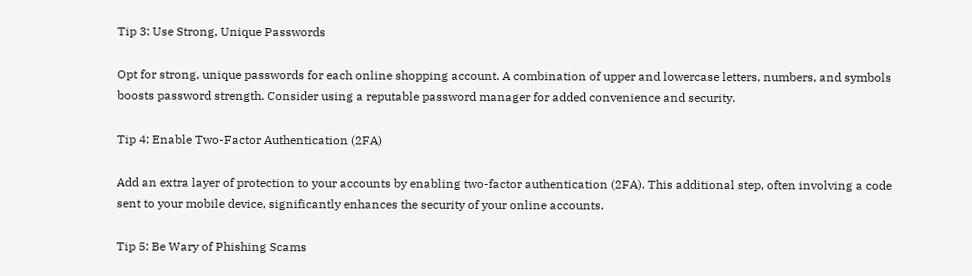Tip 3: Use Strong, Unique Passwords

Opt for strong, unique passwords for each online shopping account. A combination of upper and lowercase letters, numbers, and symbols boosts password strength. Consider using a reputable password manager for added convenience and security.

Tip 4: Enable Two-Factor Authentication (2FA)

Add an extra layer of protection to your accounts by enabling two-factor authentication (2FA). This additional step, often involving a code sent to your mobile device, significantly enhances the security of your online accounts.

Tip 5: Be Wary of Phishing Scams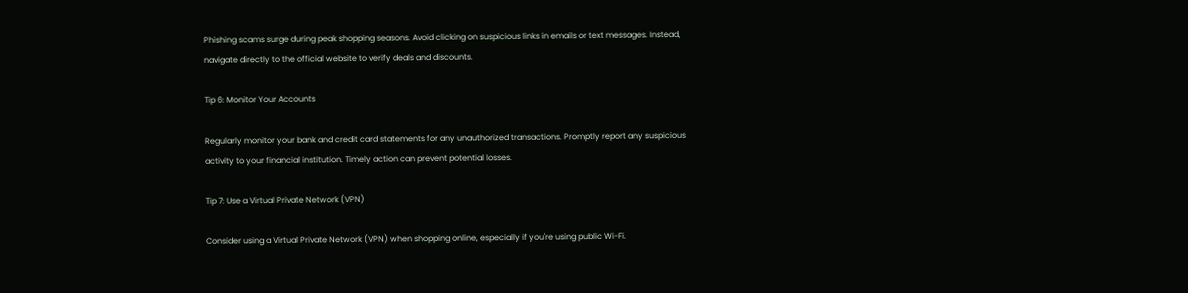Phishing scams surge during peak shopping seasons. Avoid clicking on suspicious links in emails or text messages. Instead, navigate directly to the official website to verify deals and discounts.

Tip 6: Monitor Your Accounts

Regularly monitor your bank and credit card statements for any unauthorized transactions. Promptly report any suspicious activity to your financial institution. Timely action can prevent potential losses.

Tip 7: Use a Virtual Private Network (VPN)

Consider using a Virtual Private Network (VPN) when shopping online, especially if you're using public Wi-Fi.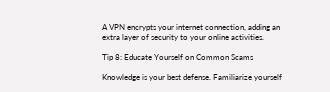A VPN encrypts your internet connection, adding an extra layer of security to your online activities.

Tip 8: Educate Yourself on Common Scams

Knowledge is your best defense. Familiarize yourself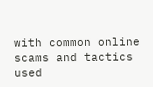with common online scams and tactics used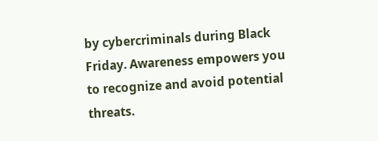by cybercriminals during Black Friday. Awareness empowers you to recognize and avoid potential threats.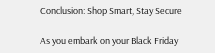Conclusion: Shop Smart, Stay Secure

As you embark on your Black Friday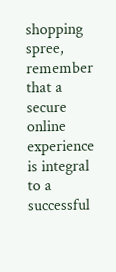shopping spree, remember that a secure online experience is integral to a successful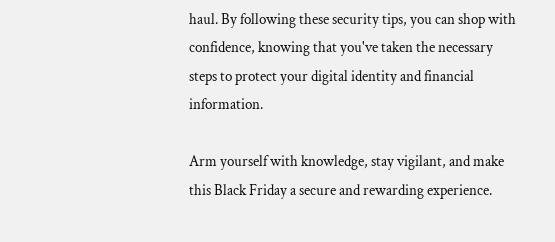haul. By following these security tips, you can shop with confidence, knowing that you've taken the necessary steps to protect your digital identity and financial information.

Arm yourself with knowledge, stay vigilant, and make this Black Friday a secure and rewarding experience.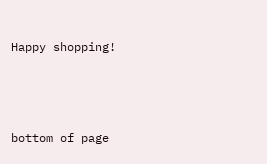Happy shopping!



bottom of page